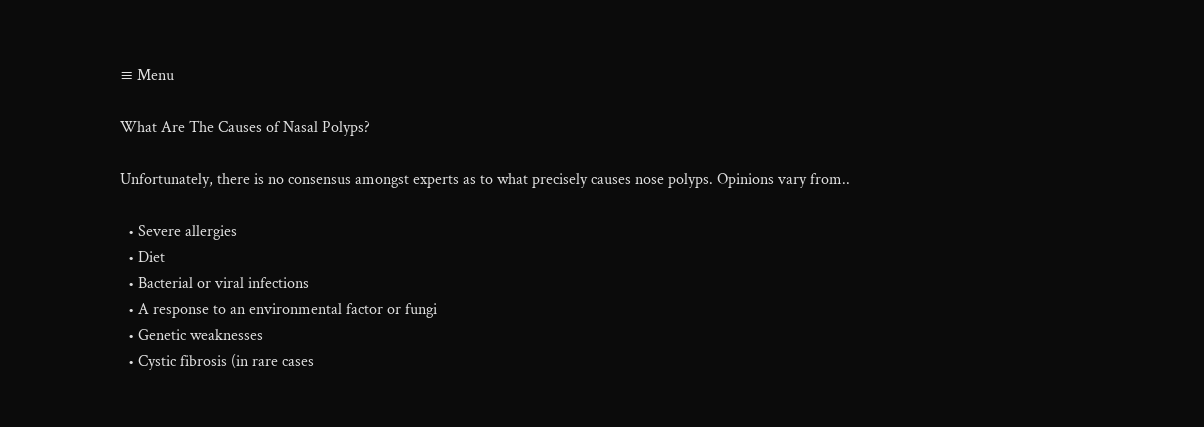≡ Menu

What Are The Causes of Nasal Polyps?

Unfortunately, there is no consensus amongst experts as to what precisely causes nose polyps. Opinions vary from..

  • Severe allergies
  • Diet
  • Bacterial or viral infections
  • A response to an environmental factor or fungi
  • Genetic weaknesses
  • Cystic fibrosis (in rare cases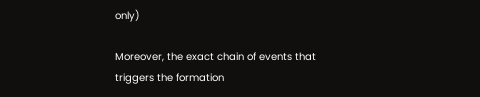only)

Moreover, the exact chain of events that triggers the formation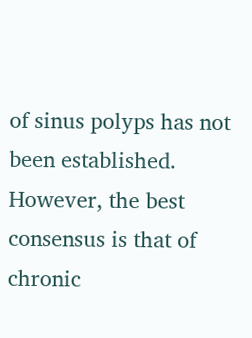of sinus polyps has not been established.  However, the best consensus is that of chronic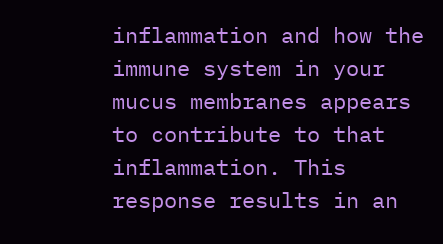inflammation and how the immune system in your mucus membranes appears to contribute to that inflammation. This response results in an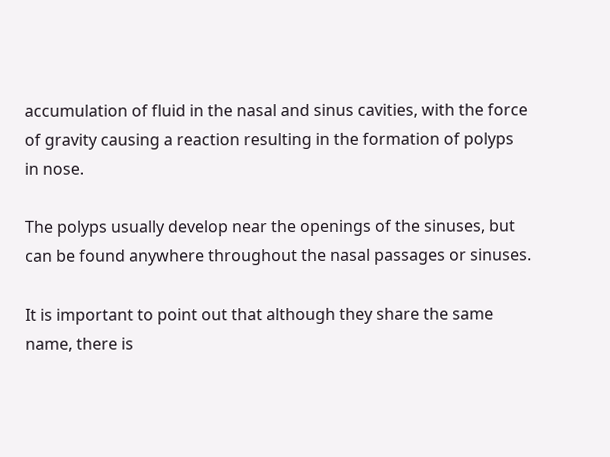accumulation of fluid in the nasal and sinus cavities, with the force of gravity causing a reaction resulting in the formation of polyps in nose.

The polyps usually develop near the openings of the sinuses, but can be found anywhere throughout the nasal passages or sinuses.

It is important to point out that although they share the same name, there is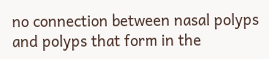no connection between nasal polyps and polyps that form in the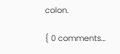colon.

{ 0 comments…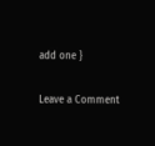add one }

Leave a Comment